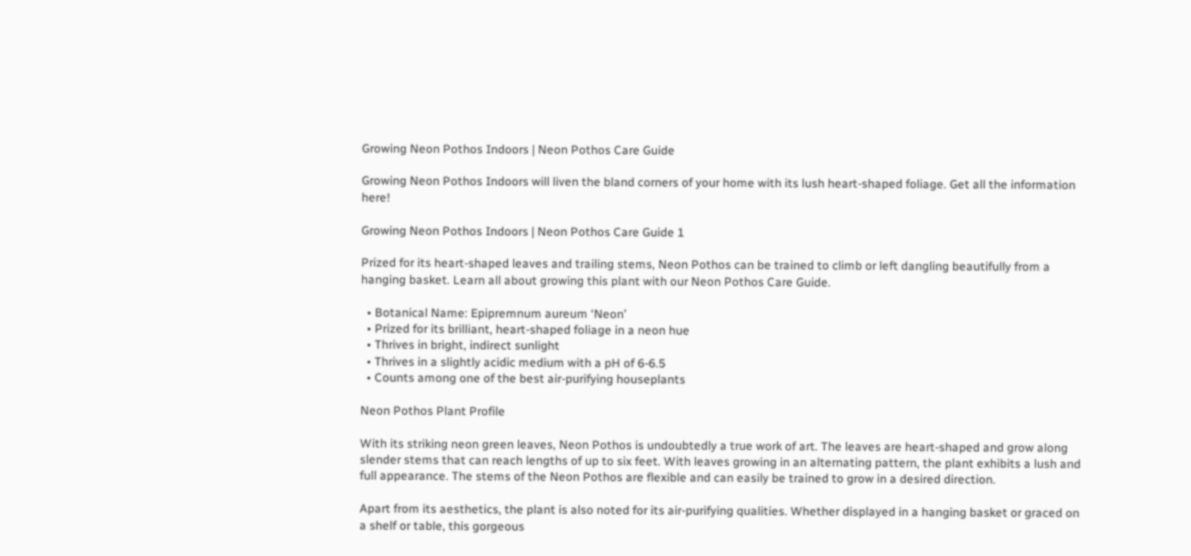Growing Neon Pothos Indoors | Neon Pothos Care Guide

Growing Neon Pothos Indoors will liven the bland corners of your home with its lush heart-shaped foliage. Get all the information here!

Growing Neon Pothos Indoors | Neon Pothos Care Guide 1

Prized for its heart-shaped leaves and trailing stems, Neon Pothos can be trained to climb or left dangling beautifully from a hanging basket. Learn all about growing this plant with our Neon Pothos Care Guide.

  • Botanical Name: Epipremnum aureum ‘Neon’
  • Prized for its brilliant, heart-shaped foliage in a neon hue
  • Thrives in bright, indirect sunlight
  • Thrives in a slightly acidic medium with a pH of 6-6.5
  • Counts among one of the best air-purifying houseplants

Neon Pothos Plant Profile

With its striking neon green leaves, Neon Pothos is undoubtedly a true work of art. The leaves are heart-shaped and grow along slender stems that can reach lengths of up to six feet. With leaves growing in an alternating pattern, the plant exhibits a lush and full appearance. The stems of the Neon Pothos are flexible and can easily be trained to grow in a desired direction.

Apart from its aesthetics, the plant is also noted for its air-purifying qualities. Whether displayed in a hanging basket or graced on a shelf or table, this gorgeous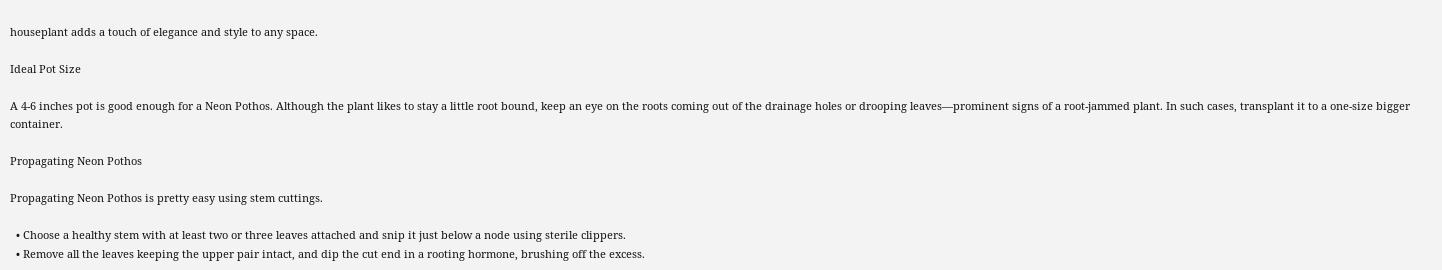houseplant adds a touch of elegance and style to any space.

Ideal Pot Size

A 4-6 inches pot is good enough for a Neon Pothos. Although the plant likes to stay a little root bound, keep an eye on the roots coming out of the drainage holes or drooping leaves—prominent signs of a root-jammed plant. In such cases, transplant it to a one-size bigger container.

Propagating Neon Pothos

Propagating Neon Pothos is pretty easy using stem cuttings.

  • Choose a healthy stem with at least two or three leaves attached and snip it just below a node using sterile clippers.
  • Remove all the leaves keeping the upper pair intact, and dip the cut end in a rooting hormone, brushing off the excess.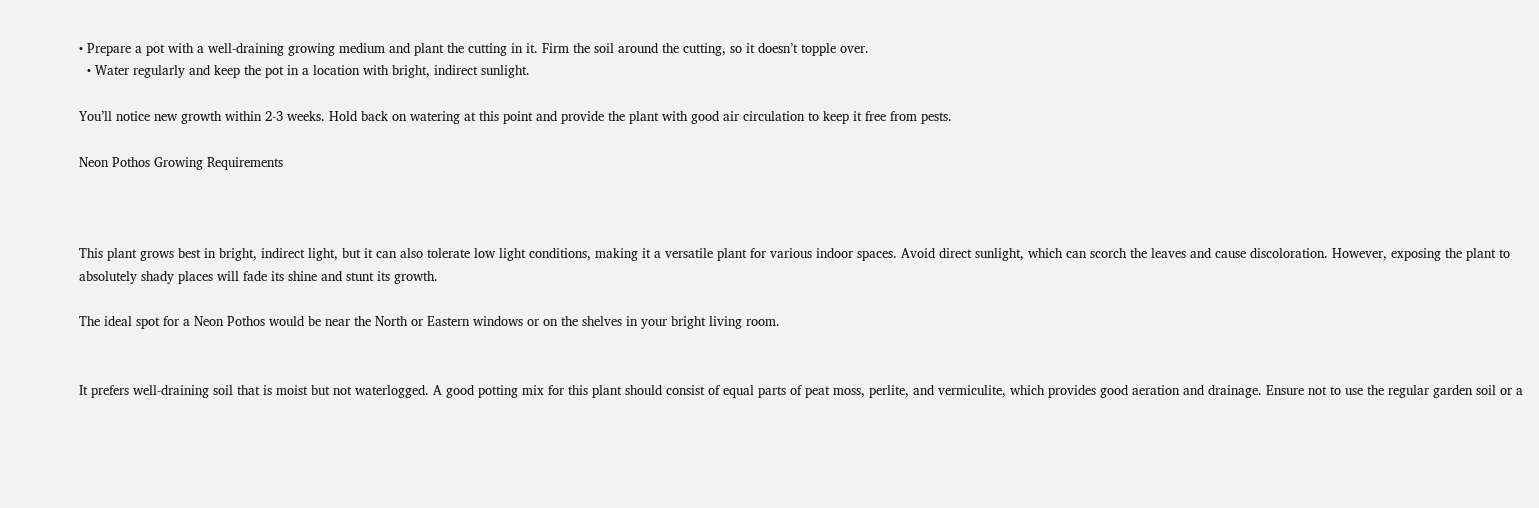• Prepare a pot with a well-draining growing medium and plant the cutting in it. Firm the soil around the cutting, so it doesn’t topple over.
  • Water regularly and keep the pot in a location with bright, indirect sunlight.

You’ll notice new growth within 2-3 weeks. Hold back on watering at this point and provide the plant with good air circulation to keep it free from pests.

Neon Pothos Growing Requirements



This plant grows best in bright, indirect light, but it can also tolerate low light conditions, making it a versatile plant for various indoor spaces. Avoid direct sunlight, which can scorch the leaves and cause discoloration. However, exposing the plant to absolutely shady places will fade its shine and stunt its growth.

The ideal spot for a Neon Pothos would be near the North or Eastern windows or on the shelves in your bright living room.


It prefers well-draining soil that is moist but not waterlogged. A good potting mix for this plant should consist of equal parts of peat moss, perlite, and vermiculite, which provides good aeration and drainage. Ensure not to use the regular garden soil or a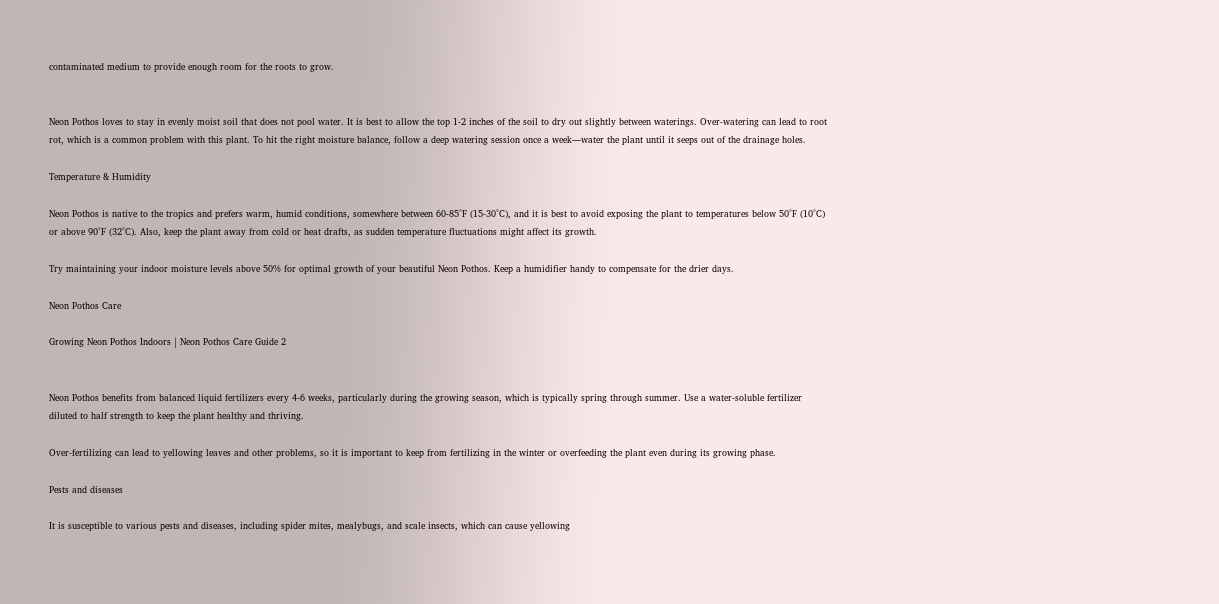contaminated medium to provide enough room for the roots to grow.


Neon Pothos loves to stay in evenly moist soil that does not pool water. It is best to allow the top 1-2 inches of the soil to dry out slightly between waterings. Over-watering can lead to root rot, which is a common problem with this plant. To hit the right moisture balance, follow a deep watering session once a week—water the plant until it seeps out of the drainage holes.

Temperature & Humidity

Neon Pothos is native to the tropics and prefers warm, humid conditions, somewhere between 60-85°F (15-30°C), and it is best to avoid exposing the plant to temperatures below 50°F (10°C) or above 90°F (32°C). Also, keep the plant away from cold or heat drafts, as sudden temperature fluctuations might affect its growth.

Try maintaining your indoor moisture levels above 50% for optimal growth of your beautiful Neon Pothos. Keep a humidifier handy to compensate for the drier days.

Neon Pothos Care

Growing Neon Pothos Indoors | Neon Pothos Care Guide 2


Neon Pothos benefits from balanced liquid fertilizers every 4-6 weeks, particularly during the growing season, which is typically spring through summer. Use a water-soluble fertilizer diluted to half strength to keep the plant healthy and thriving.

Over-fertilizing can lead to yellowing leaves and other problems, so it is important to keep from fertilizing in the winter or overfeeding the plant even during its growing phase.

Pests and diseases

It is susceptible to various pests and diseases, including spider mites, mealybugs, and scale insects, which can cause yellowing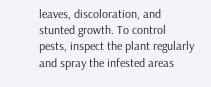leaves, discoloration, and stunted growth. To control pests, inspect the plant regularly and spray the infested areas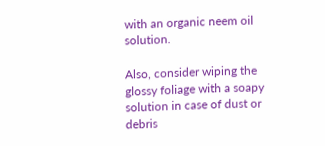with an organic neem oil solution.

Also, consider wiping the glossy foliage with a soapy solution in case of dust or debris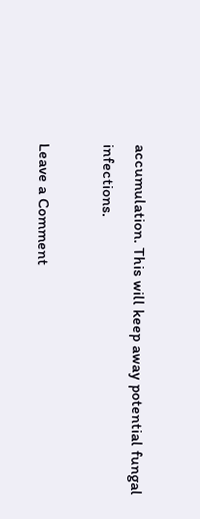accumulation. This will keep away potential fungal infections.

Leave a Comment